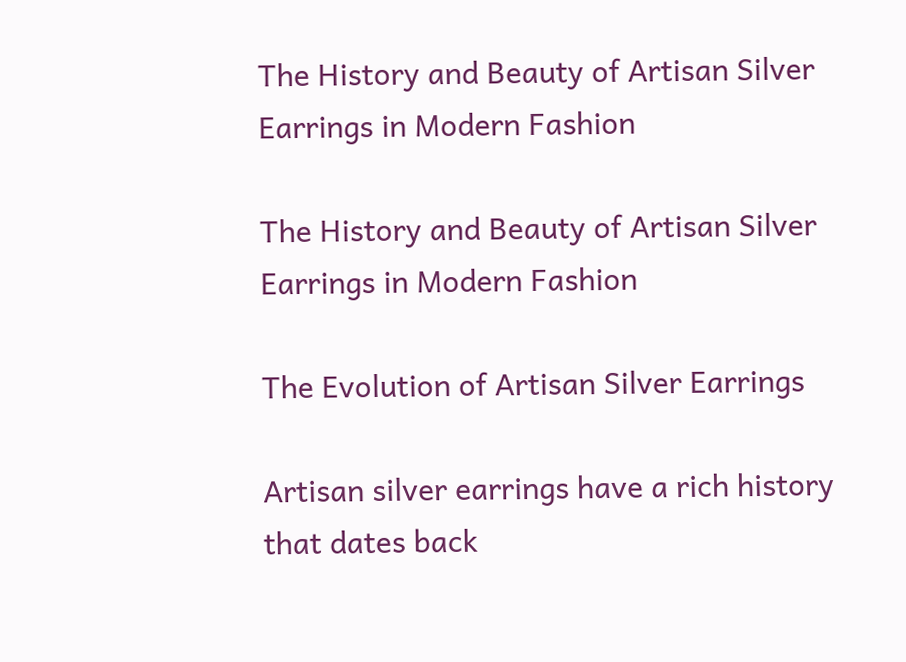The History and Beauty of Artisan Silver Earrings in Modern Fashion

The History and Beauty of Artisan Silver Earrings in Modern Fashion

The Evolution of Artisan Silver Earrings

Artisan silver earrings have a rich history that dates back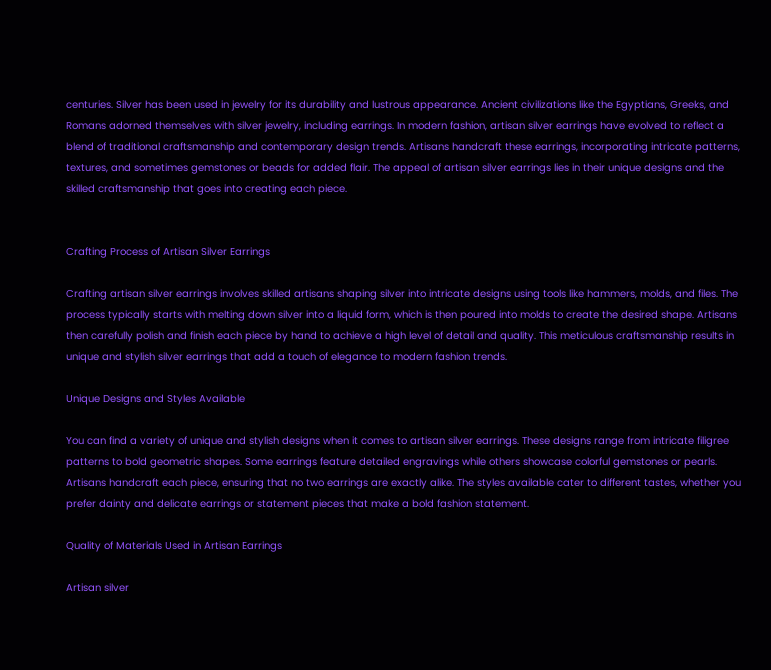centuries. Silver has been used in jewelry for its durability and lustrous appearance. Ancient civilizations like the Egyptians, Greeks, and Romans adorned themselves with silver jewelry, including earrings. In modern fashion, artisan silver earrings have evolved to reflect a blend of traditional craftsmanship and contemporary design trends. Artisans handcraft these earrings, incorporating intricate patterns, textures, and sometimes gemstones or beads for added flair. The appeal of artisan silver earrings lies in their unique designs and the skilled craftsmanship that goes into creating each piece.


Crafting Process of Artisan Silver Earrings

Crafting artisan silver earrings involves skilled artisans shaping silver into intricate designs using tools like hammers, molds, and files. The process typically starts with melting down silver into a liquid form, which is then poured into molds to create the desired shape. Artisans then carefully polish and finish each piece by hand to achieve a high level of detail and quality. This meticulous craftsmanship results in unique and stylish silver earrings that add a touch of elegance to modern fashion trends.

Unique Designs and Styles Available

You can find a variety of unique and stylish designs when it comes to artisan silver earrings. These designs range from intricate filigree patterns to bold geometric shapes. Some earrings feature detailed engravings while others showcase colorful gemstones or pearls. Artisans handcraft each piece, ensuring that no two earrings are exactly alike. The styles available cater to different tastes, whether you prefer dainty and delicate earrings or statement pieces that make a bold fashion statement.

Quality of Materials Used in Artisan Earrings

Artisan silver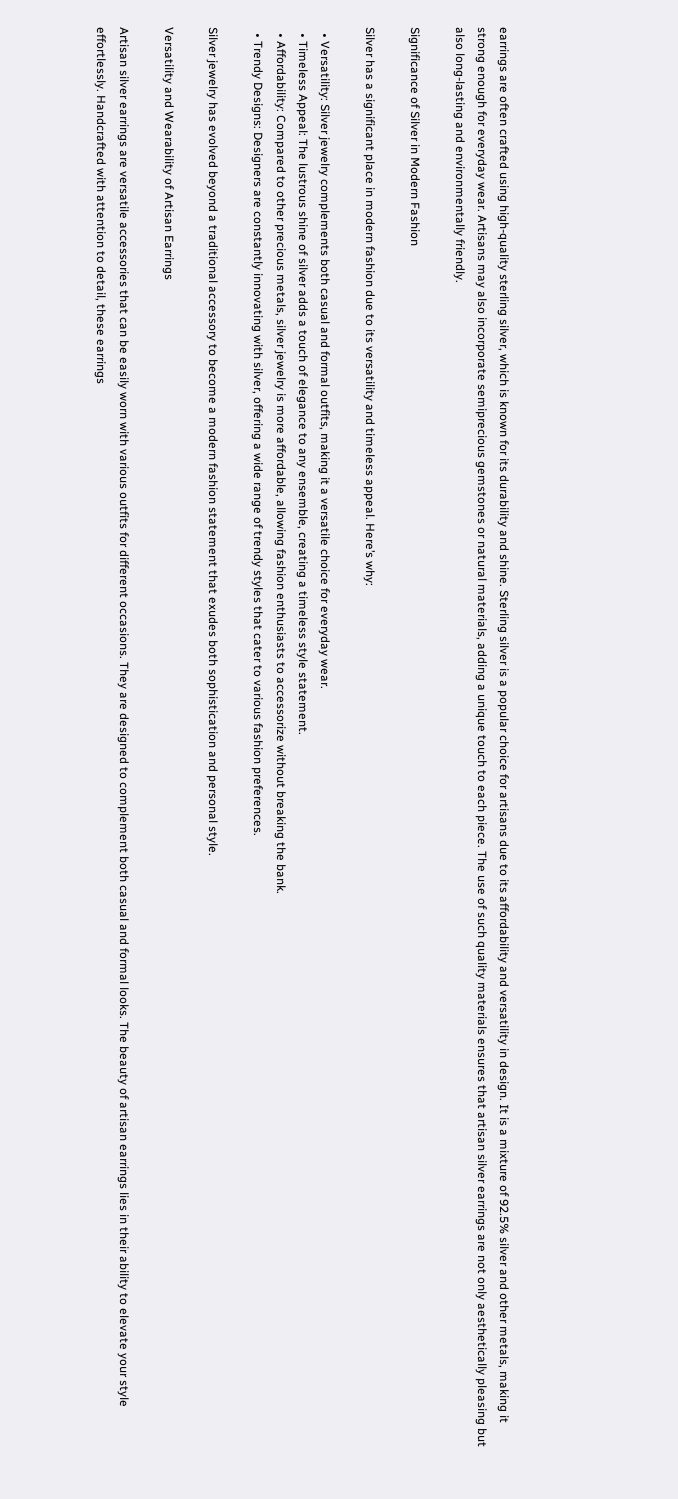earrings are often crafted using high-quality sterling silver, which is known for its durability and shine. Sterling silver is a popular choice for artisans due to its affordability and versatility in design. It is a mixture of 92.5% silver and other metals, making it strong enough for everyday wear. Artisans may also incorporate semiprecious gemstones or natural materials, adding a unique touch to each piece. The use of such quality materials ensures that artisan silver earrings are not only aesthetically pleasing but also long-lasting and environmentally friendly.

Significance of Silver in Modern Fashion

Silver has a significant place in modern fashion due to its versatility and timeless appeal. Here’s why:

  • Versatility: Silver jewelry complements both casual and formal outfits, making it a versatile choice for everyday wear.
  • Timeless Appeal: The lustrous shine of silver adds a touch of elegance to any ensemble, creating a timeless style statement.
  • Affordability: Compared to other precious metals, silver jewelry is more affordable, allowing fashion enthusiasts to accessorize without breaking the bank.
  • Trendy Designs: Designers are constantly innovating with silver, offering a wide range of trendy styles that cater to various fashion preferences.

Silver jewelry has evolved beyond a traditional accessory to become a modern fashion statement that exudes both sophistication and personal style.

Versatility and Wearability of Artisan Earrings

Artisan silver earrings are versatile accessories that can be easily worn with various outfits for different occasions. They are designed to complement both casual and formal looks. The beauty of artisan earrings lies in their ability to elevate your style effortlessly. Handcrafted with attention to detail, these earrings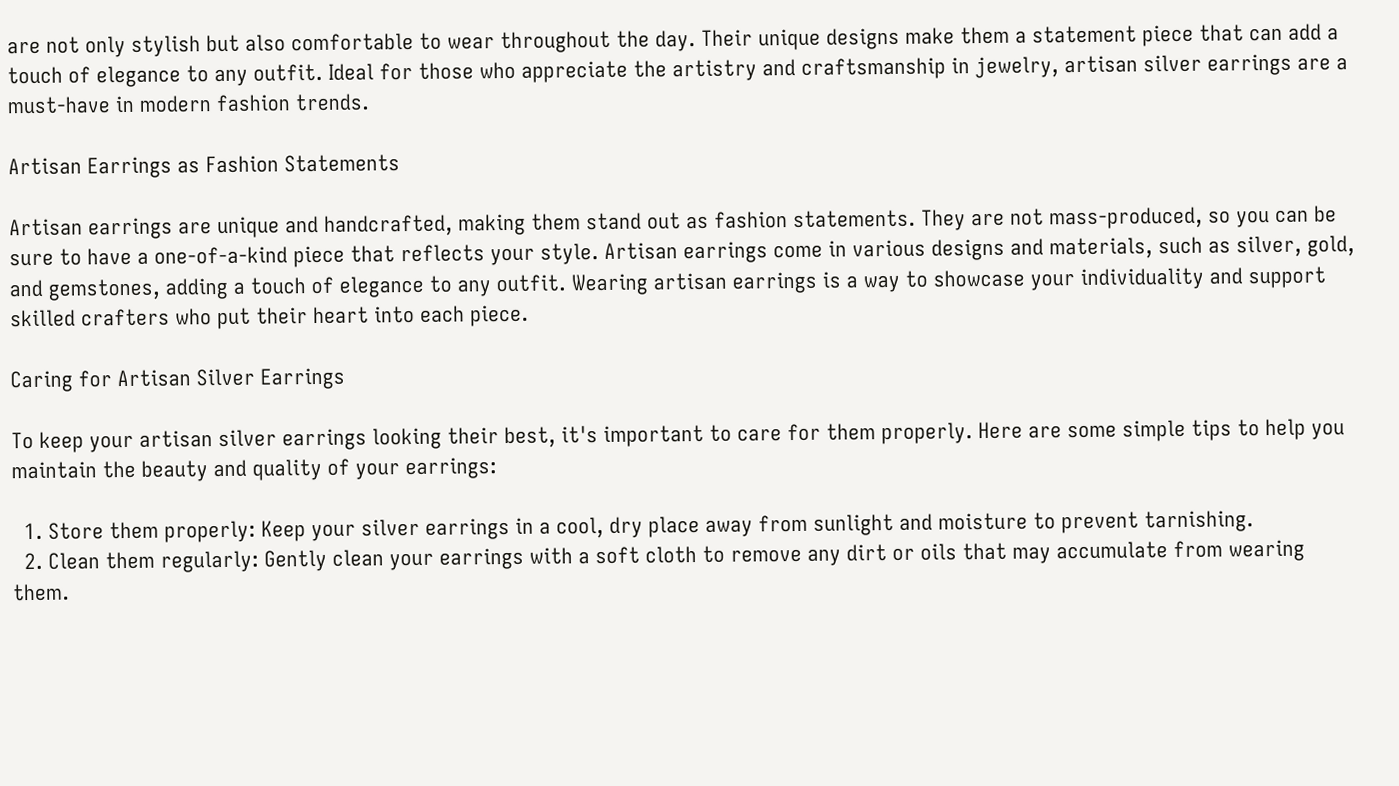are not only stylish but also comfortable to wear throughout the day. Their unique designs make them a statement piece that can add a touch of elegance to any outfit. Ideal for those who appreciate the artistry and craftsmanship in jewelry, artisan silver earrings are a must-have in modern fashion trends.

Artisan Earrings as Fashion Statements

Artisan earrings are unique and handcrafted, making them stand out as fashion statements. They are not mass-produced, so you can be sure to have a one-of-a-kind piece that reflects your style. Artisan earrings come in various designs and materials, such as silver, gold, and gemstones, adding a touch of elegance to any outfit. Wearing artisan earrings is a way to showcase your individuality and support skilled crafters who put their heart into each piece.

Caring for Artisan Silver Earrings

To keep your artisan silver earrings looking their best, it's important to care for them properly. Here are some simple tips to help you maintain the beauty and quality of your earrings:

  1. Store them properly: Keep your silver earrings in a cool, dry place away from sunlight and moisture to prevent tarnishing.
  2. Clean them regularly: Gently clean your earrings with a soft cloth to remove any dirt or oils that may accumulate from wearing them.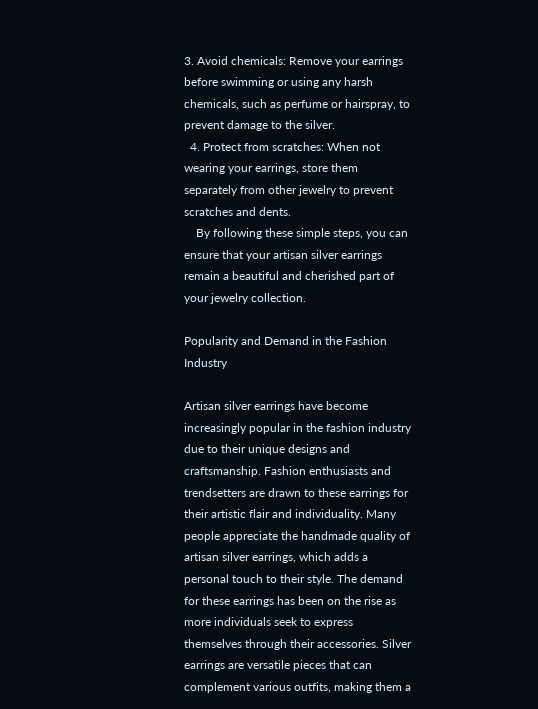3. Avoid chemicals: Remove your earrings before swimming or using any harsh chemicals, such as perfume or hairspray, to prevent damage to the silver.
  4. Protect from scratches: When not wearing your earrings, store them separately from other jewelry to prevent scratches and dents.
    By following these simple steps, you can ensure that your artisan silver earrings remain a beautiful and cherished part of your jewelry collection.

Popularity and Demand in the Fashion Industry

Artisan silver earrings have become increasingly popular in the fashion industry due to their unique designs and craftsmanship. Fashion enthusiasts and trendsetters are drawn to these earrings for their artistic flair and individuality. Many people appreciate the handmade quality of artisan silver earrings, which adds a personal touch to their style. The demand for these earrings has been on the rise as more individuals seek to express themselves through their accessories. Silver earrings are versatile pieces that can complement various outfits, making them a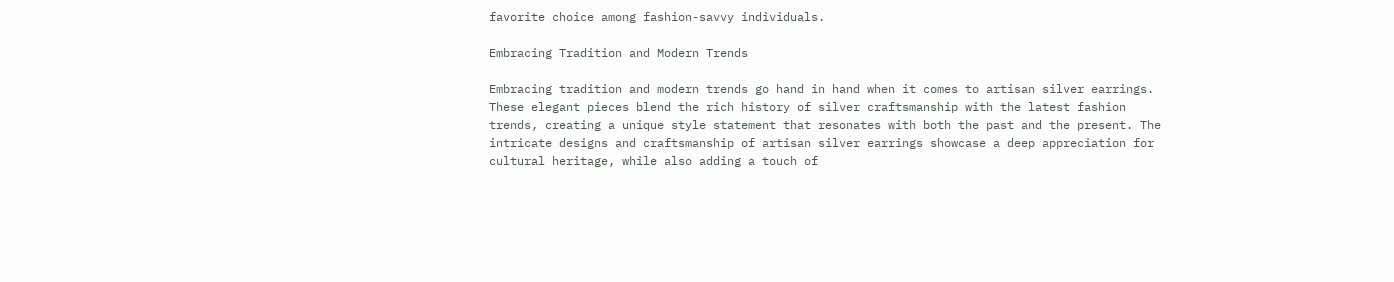favorite choice among fashion-savvy individuals.

Embracing Tradition and Modern Trends

Embracing tradition and modern trends go hand in hand when it comes to artisan silver earrings. These elegant pieces blend the rich history of silver craftsmanship with the latest fashion trends, creating a unique style statement that resonates with both the past and the present. The intricate designs and craftsmanship of artisan silver earrings showcase a deep appreciation for cultural heritage, while also adding a touch of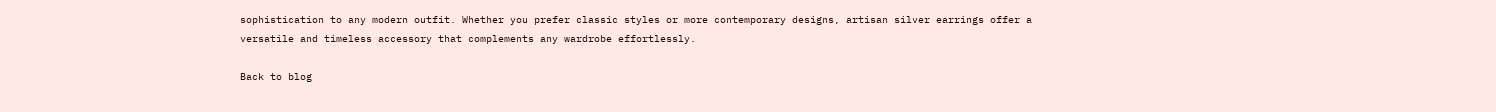sophistication to any modern outfit. Whether you prefer classic styles or more contemporary designs, artisan silver earrings offer a versatile and timeless accessory that complements any wardrobe effortlessly.

Back to blog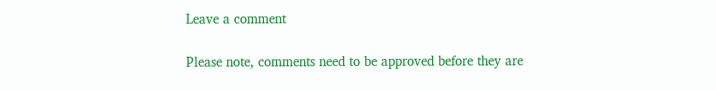Leave a comment

Please note, comments need to be approved before they are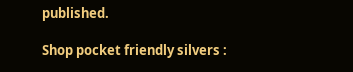published.

Shop pocket friendly silvers :